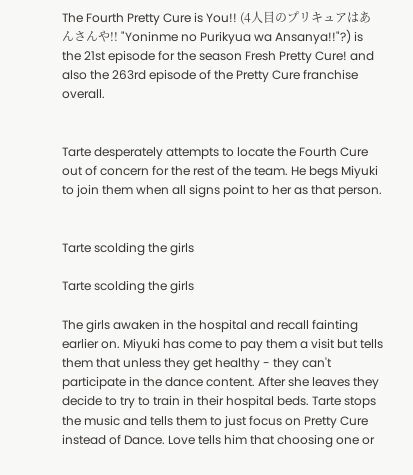The Fourth Pretty Cure is You!! (4人目のプリキュアはあんさんや!! "Yoninme no Purikyua wa Ansanya!!"?) is the 21st episode for the season Fresh Pretty Cure! and also the 263rd episode of the Pretty Cure franchise overall.


Tarte desperately attempts to locate the Fourth Cure out of concern for the rest of the team. He begs Miyuki to join them when all signs point to her as that person.


Tarte scolding the girls

Tarte scolding the girls

The girls awaken in the hospital and recall fainting earlier on. Miyuki has come to pay them a visit but tells them that unless they get healthy - they can't participate in the dance content. After she leaves they decide to try to train in their hospital beds. Tarte stops the music and tells them to just focus on Pretty Cure instead of Dance. Love tells him that choosing one or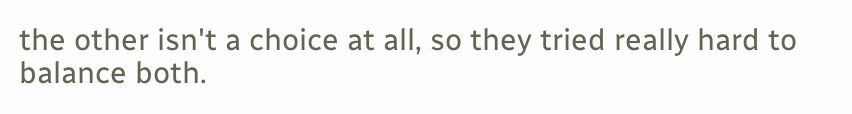the other isn't a choice at all, so they tried really hard to balance both.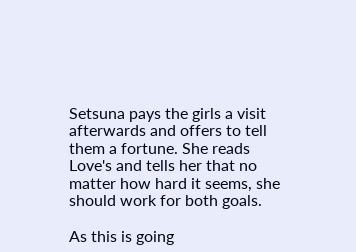Setsuna pays the girls a visit afterwards and offers to tell them a fortune. She reads Love's and tells her that no matter how hard it seems, she should work for both goals.

As this is going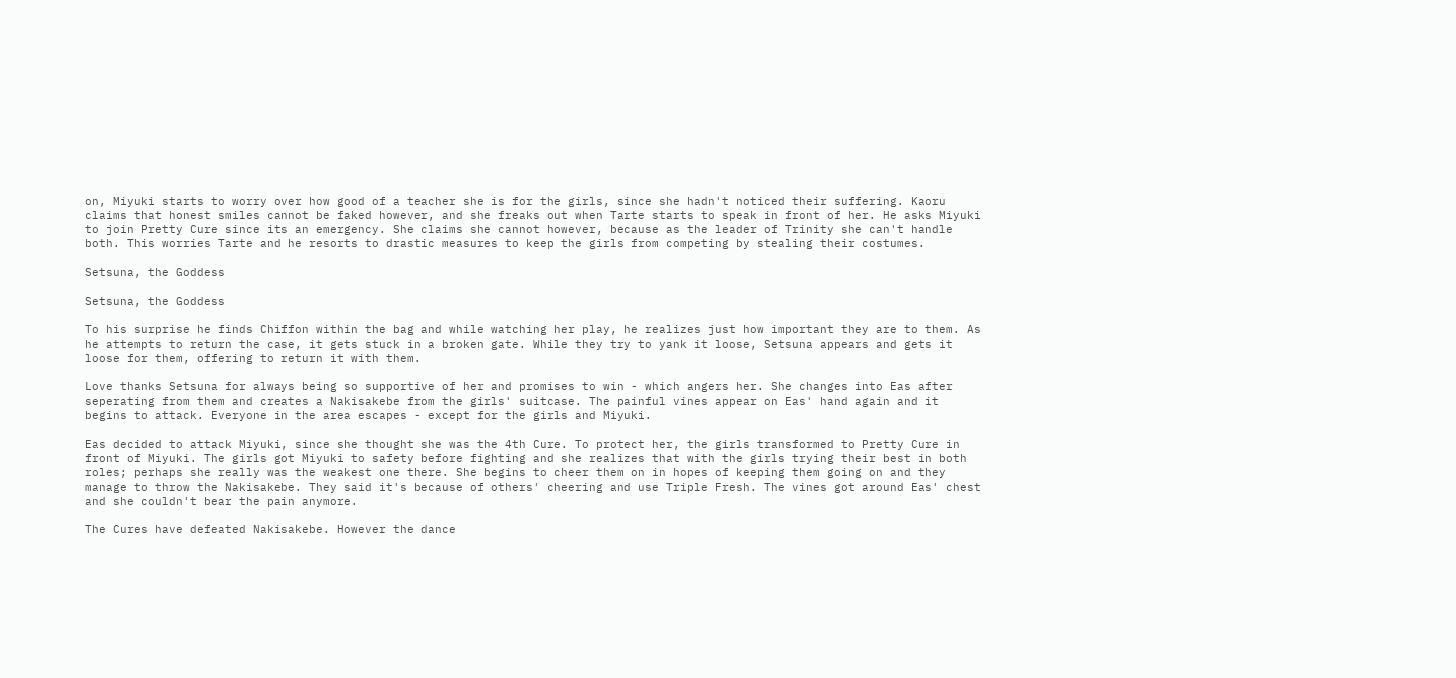on, Miyuki starts to worry over how good of a teacher she is for the girls, since she hadn't noticed their suffering. Kaoru claims that honest smiles cannot be faked however, and she freaks out when Tarte starts to speak in front of her. He asks Miyuki to join Pretty Cure since its an emergency. She claims she cannot however, because as the leader of Trinity she can't handle both. This worries Tarte and he resorts to drastic measures to keep the girls from competing by stealing their costumes.

Setsuna, the Goddess

Setsuna, the Goddess

To his surprise he finds Chiffon within the bag and while watching her play, he realizes just how important they are to them. As he attempts to return the case, it gets stuck in a broken gate. While they try to yank it loose, Setsuna appears and gets it loose for them, offering to return it with them.

Love thanks Setsuna for always being so supportive of her and promises to win - which angers her. She changes into Eas after seperating from them and creates a Nakisakebe from the girls' suitcase. The painful vines appear on Eas' hand again and it begins to attack. Everyone in the area escapes - except for the girls and Miyuki.

Eas decided to attack Miyuki, since she thought she was the 4th Cure. To protect her, the girls transformed to Pretty Cure in front of Miyuki. The girls got Miyuki to safety before fighting and she realizes that with the girls trying their best in both roles; perhaps she really was the weakest one there. She begins to cheer them on in hopes of keeping them going on and they manage to throw the Nakisakebe. They said it's because of others' cheering and use Triple Fresh. The vines got around Eas' chest and she couldn't bear the pain anymore.

The Cures have defeated Nakisakebe. However the dance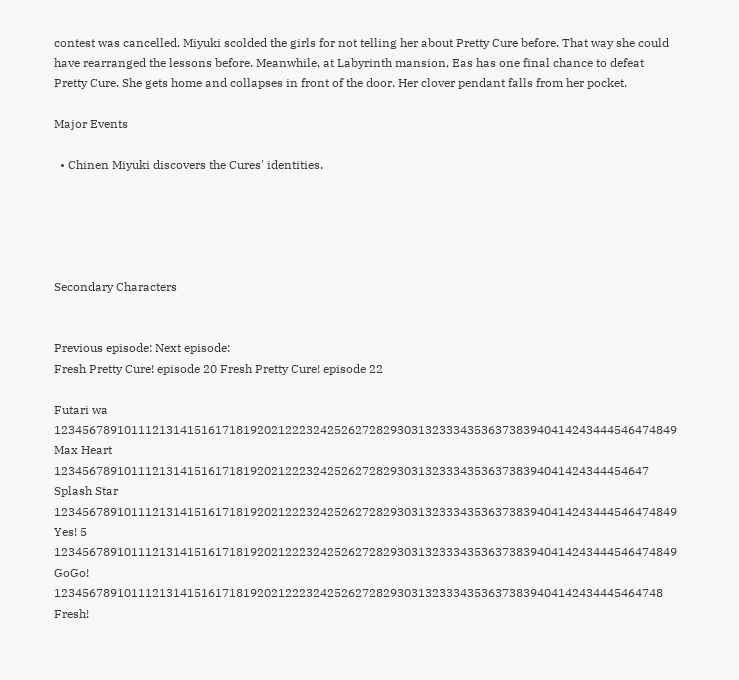contest was cancelled. Miyuki scolded the girls for not telling her about Pretty Cure before. That way she could have rearranged the lessons before. Meanwhile, at Labyrinth mansion, Eas has one final chance to defeat Pretty Cure. She gets home and collapses in front of the door. Her clover pendant falls from her pocket.

Major Events

  • Chinen Miyuki discovers the Cures' identities.





Secondary Characters


Previous episode: Next episode:
Fresh Pretty Cure! episode 20 Fresh Pretty Cure! episode 22

Futari wa 12345678910111213141516171819202122232425262728293031323334353637383940414243444546474849
Max Heart 1234567891011121314151617181920212223242526272829303132333435363738394041424344454647
Splash Star 12345678910111213141516171819202122232425262728293031323334353637383940414243444546474849
Yes! 5 12345678910111213141516171819202122232425262728293031323334353637383940414243444546474849
GoGo! 123456789101112131415161718192021222324252627282930313233343536373839404142434445464748
Fresh!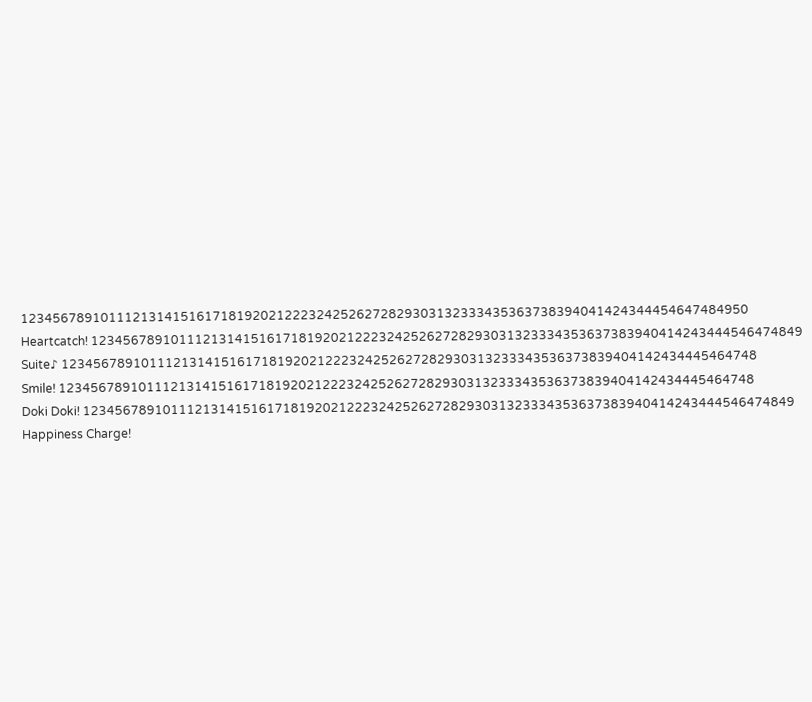1234567891011121314151617181920212223242526272829303132333435363738394041424344454647484950
Heartcatch! 12345678910111213141516171819202122232425262728293031323334353637383940414243444546474849
Suite♪ 123456789101112131415161718192021222324252627282930313233343536373839404142434445464748
Smile! 123456789101112131415161718192021222324252627282930313233343536373839404142434445464748
Doki Doki! 12345678910111213141516171819202122232425262728293031323334353637383940414243444546474849
Happiness Charge!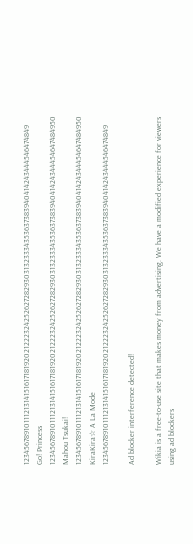12345678910111213141516171819202122232425262728293031323334353637383940414243444546474849
Go! Princess 1234567891011121314151617181920212223242526272829303132333435363738394041424344454647484950
Mahou Tsukai! 1234567891011121314151617181920212223242526272829303132333435363738394041424344454647484950
KiraKira☆ A La Mode 12345678910111213141516171819202122232425262728293031323334353637383940414243444546474849

Ad blocker interference detected!

Wikia is a free-to-use site that makes money from advertising. We have a modified experience for viewers using ad blockers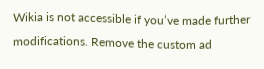Wikia is not accessible if you’ve made further modifications. Remove the custom ad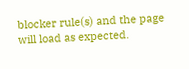blocker rule(s) and the page will load as expected.